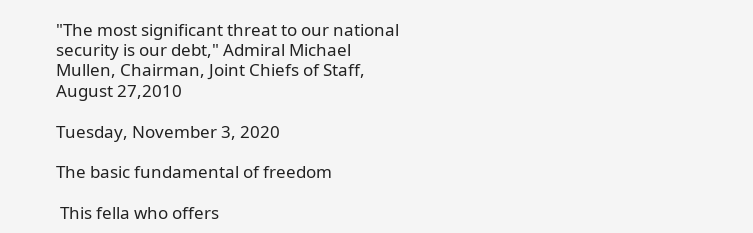"The most significant threat to our national security is our debt," Admiral Michael Mullen, Chairman, Joint Chiefs of Staff, August 27,2010

Tuesday, November 3, 2020

The basic fundamental of freedom

 This fella who offers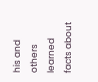his and others learned facts about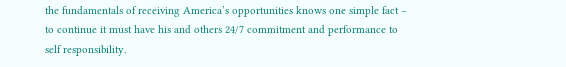the fundamentals of receiving America’s opportunities knows one simple fact – to continue it must have his and others 24/7 commitment and performance to self responsibility.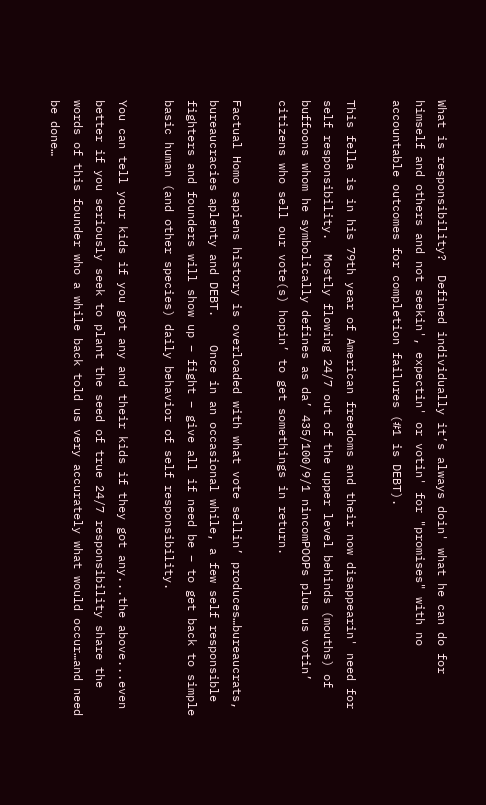What is responsibility?  Defined individually it’s always doin' what he can do for himself and others and not seekin', expectin' or votin' for "promises" with no accountable outcomes for completion failures (#1 is DEBT).

This fella is in his 79th year of American freedoms and their now disappearin' need for self responsibility.  Mostly flowing 24/7 out of the upper level behinds (mouths) of buffoons whom he symbolically defines as da’ 435/100/9/1 nincomPOOPs plus us votin’ citizens who sell our vote(s) hopin’ to get somethings in return.

Factual Homo sapiens history is overloaded with what vote sellin’ produces…bureaucrats, bureaucracies aplenty and DEBT.    Once in an occasional while, a few self responsible fighters and founders will show up – fight – give all if need be – to get back to simple basic human (and other species) daily behavior of self responsibility.

You can tell your kids if you got any and their kids if they got any...the above...even better if you seriously seek to plant the seed of true 24/7 responsibility share the words of this founder who a while back told us very accurately what would occur…and need be done…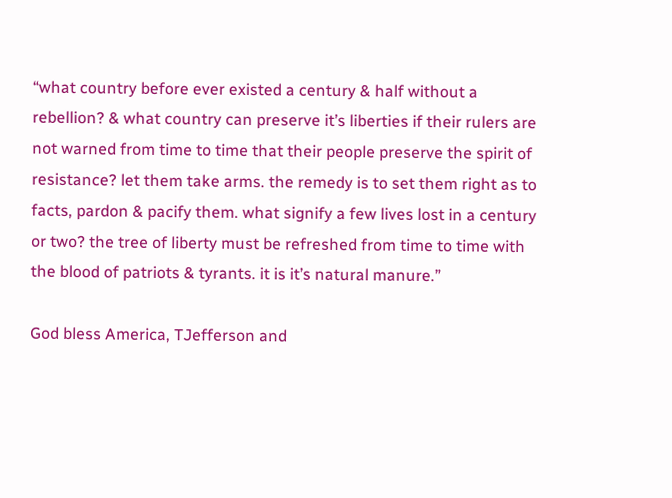“what country before ever existed a century & half without a rebellion? & what country can preserve it’s liberties if their rulers are not warned from time to time that their people preserve the spirit of resistance? let them take arms. the remedy is to set them right as to facts, pardon & pacify them. what signify a few lives lost in a century or two? the tree of liberty must be refreshed from time to time with the blood of patriots & tyrants. it is it’s natural manure.”

God bless America, TJefferson and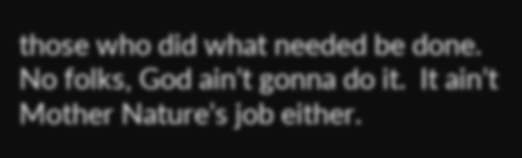those who did what needed be done.  No folks, God ain’t gonna do it.  It ain’t Mother Nature’s job either.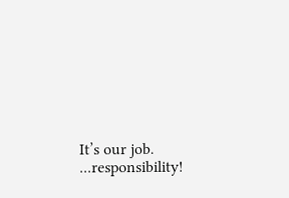It’s our job.    ...responsibility!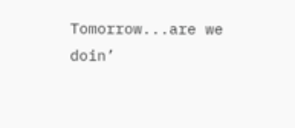Tomorrow...are we doin’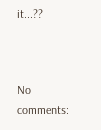it...??



No comments: